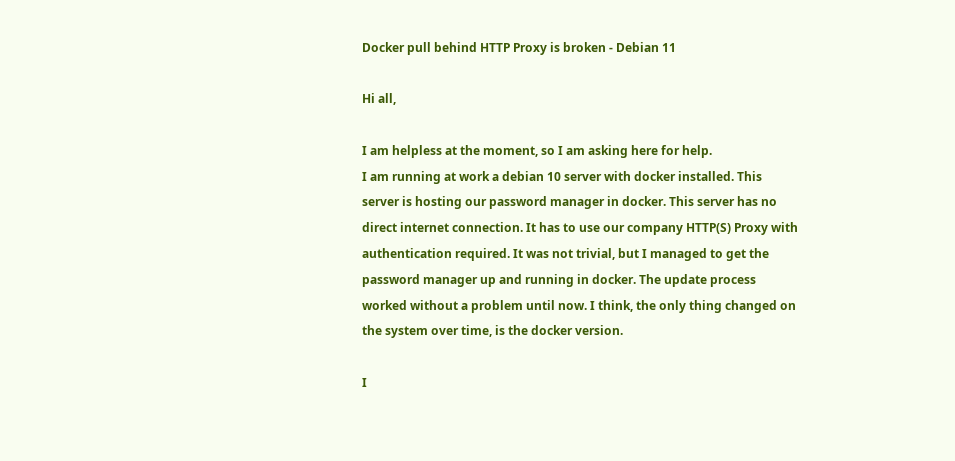Docker pull behind HTTP Proxy is broken - Debian 11

Hi all,

I am helpless at the moment, so I am asking here for help.
I am running at work a debian 10 server with docker installed. This server is hosting our password manager in docker. This server has no direct internet connection. It has to use our company HTTP(S) Proxy with authentication required. It was not trivial, but I managed to get the password manager up and running in docker. The update process worked without a problem until now. I think, the only thing changed on the system over time, is the docker version.

I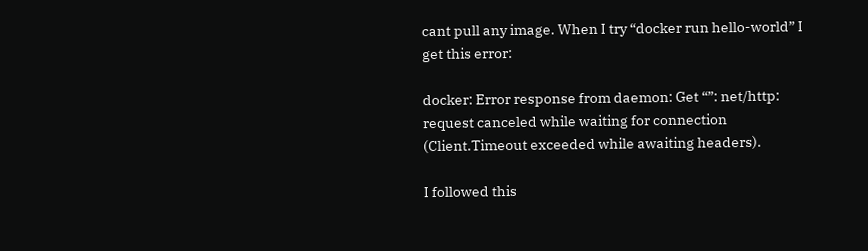cant pull any image. When I try “docker run hello-world” I get this error:

docker: Error response from daemon: Get “”: net/http: request canceled while waiting for connection (Client.Timeout exceeded while awaiting headers).

I followed this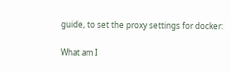guide, to set the proxy settings for docker:

What am I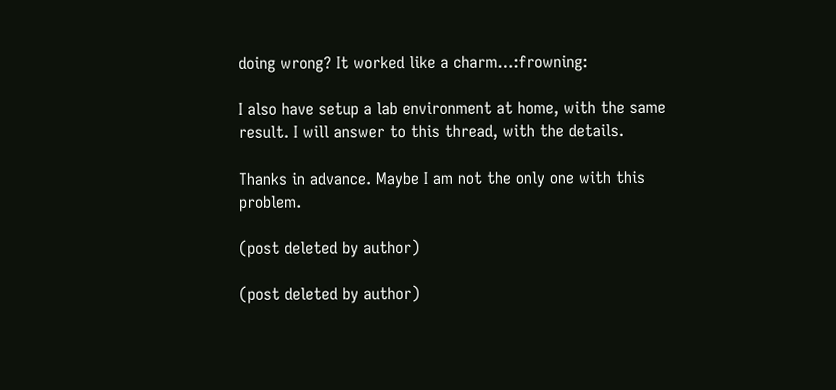doing wrong? It worked like a charm…:frowning:

I also have setup a lab environment at home, with the same result. I will answer to this thread, with the details.

Thanks in advance. Maybe I am not the only one with this problem.

(post deleted by author)

(post deleted by author)